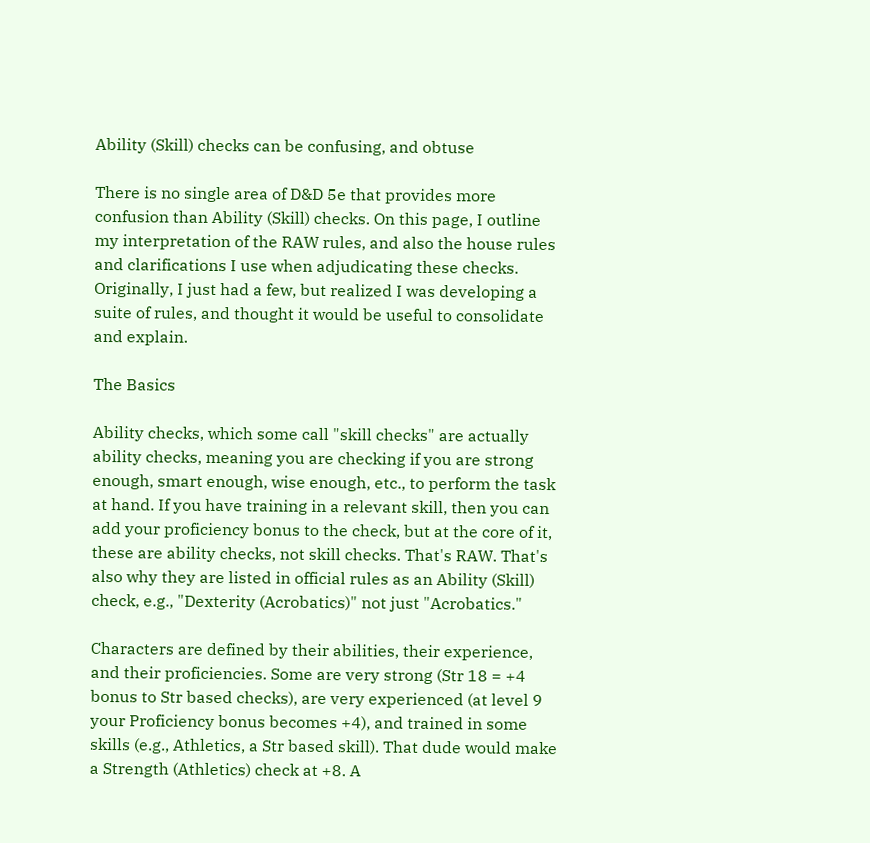Ability (Skill) checks can be confusing, and obtuse

There is no single area of D&D 5e that provides more confusion than Ability (Skill) checks. On this page, I outline my interpretation of the RAW rules, and also the house rules and clarifications I use when adjudicating these checks. Originally, I just had a few, but realized I was developing a suite of rules, and thought it would be useful to consolidate and explain.

The Basics

Ability checks, which some call "skill checks" are actually ability checks, meaning you are checking if you are strong enough, smart enough, wise enough, etc., to perform the task at hand. If you have training in a relevant skill, then you can add your proficiency bonus to the check, but at the core of it, these are ability checks, not skill checks. That's RAW. That's also why they are listed in official rules as an Ability (Skill) check, e.g., "Dexterity (Acrobatics)" not just "Acrobatics."

Characters are defined by their abilities, their experience, and their proficiencies. Some are very strong (Str 18 = +4 bonus to Str based checks), are very experienced (at level 9 your Proficiency bonus becomes +4), and trained in some skills (e.g., Athletics, a Str based skill). That dude would make a Strength (Athletics) check at +8. A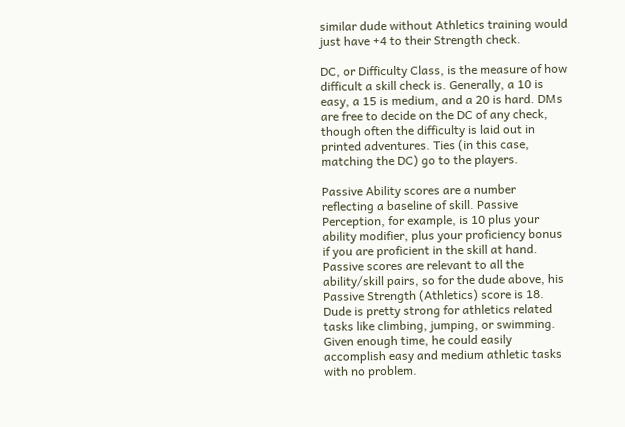similar dude without Athletics training would just have +4 to their Strength check.

DC, or Difficulty Class, is the measure of how difficult a skill check is. Generally, a 10 is easy, a 15 is medium, and a 20 is hard. DMs are free to decide on the DC of any check, though often the difficulty is laid out in printed adventures. Ties (in this case, matching the DC) go to the players.

Passive Ability scores are a number reflecting a baseline of skill. Passive Perception, for example, is 10 plus your ability modifier, plus your proficiency bonus if you are proficient in the skill at hand. Passive scores are relevant to all the ability/skill pairs, so for the dude above, his Passive Strength (Athletics) score is 18. Dude is pretty strong for athletics related tasks like climbing, jumping, or swimming. Given enough time, he could easily accomplish easy and medium athletic tasks with no problem.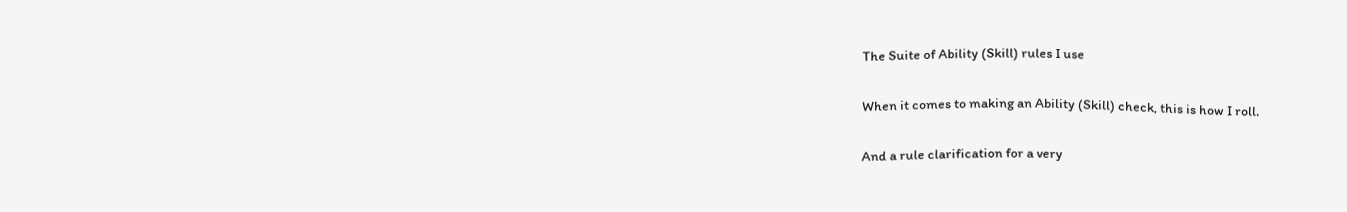The Suite of Ability (Skill) rules I use

When it comes to making an Ability (Skill) check, this is how I roll.

And a rule clarification for a very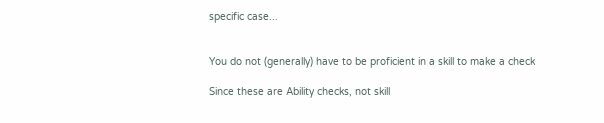specific case...


You do not (generally) have to be proficient in a skill to make a check

Since these are Ability checks, not skill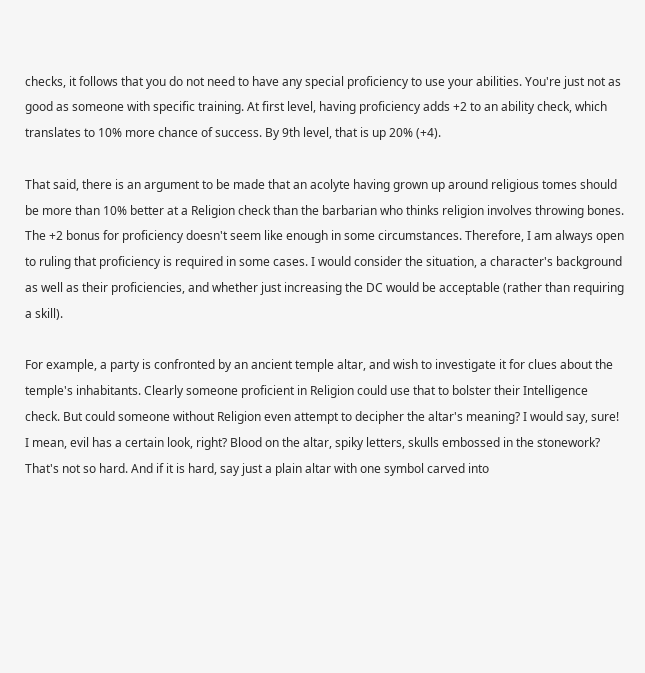checks, it follows that you do not need to have any special proficiency to use your abilities. You're just not as good as someone with specific training. At first level, having proficiency adds +2 to an ability check, which translates to 10% more chance of success. By 9th level, that is up 20% (+4).

That said, there is an argument to be made that an acolyte having grown up around religious tomes should be more than 10% better at a Religion check than the barbarian who thinks religion involves throwing bones. The +2 bonus for proficiency doesn't seem like enough in some circumstances. Therefore, I am always open to ruling that proficiency is required in some cases. I would consider the situation, a character's background as well as their proficiencies, and whether just increasing the DC would be acceptable (rather than requiring a skill).

For example, a party is confronted by an ancient temple altar, and wish to investigate it for clues about the temple's inhabitants. Clearly someone proficient in Religion could use that to bolster their Intelligence check. But could someone without Religion even attempt to decipher the altar's meaning? I would say, sure! I mean, evil has a certain look, right? Blood on the altar, spiky letters, skulls embossed in the stonework? That's not so hard. And if it is hard, say just a plain altar with one symbol carved into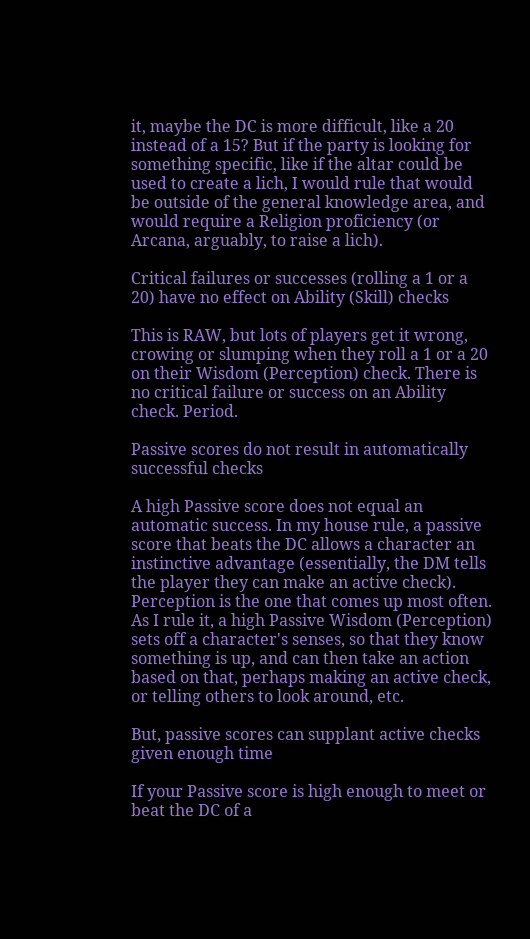it, maybe the DC is more difficult, like a 20 instead of a 15? But if the party is looking for something specific, like if the altar could be used to create a lich, I would rule that would be outside of the general knowledge area, and would require a Religion proficiency (or Arcana, arguably, to raise a lich).

Critical failures or successes (rolling a 1 or a 20) have no effect on Ability (Skill) checks

This is RAW, but lots of players get it wrong, crowing or slumping when they roll a 1 or a 20 on their Wisdom (Perception) check. There is no critical failure or success on an Ability check. Period.

Passive scores do not result in automatically successful checks

A high Passive score does not equal an automatic success. In my house rule, a passive score that beats the DC allows a character an instinctive advantage (essentially, the DM tells the player they can make an active check). Perception is the one that comes up most often. As I rule it, a high Passive Wisdom (Perception) sets off a character's senses, so that they know something is up, and can then take an action based on that, perhaps making an active check, or telling others to look around, etc.

But, passive scores can supplant active checks given enough time

If your Passive score is high enough to meet or beat the DC of a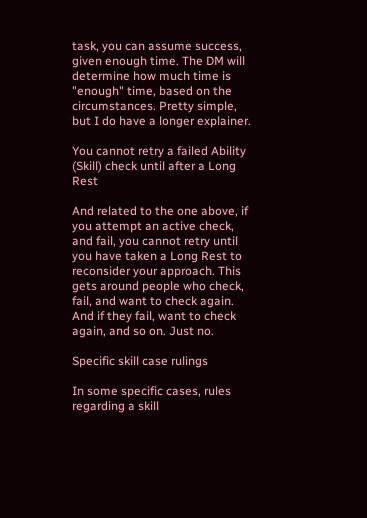task, you can assume success, given enough time. The DM will determine how much time is "enough" time, based on the circumstances. Pretty simple, but I do have a longer explainer.

You cannot retry a failed Ability (Skill) check until after a Long Rest

And related to the one above, if you attempt an active check, and fail, you cannot retry until you have taken a Long Rest to reconsider your approach. This gets around people who check, fail, and want to check again. And if they fail, want to check again, and so on. Just no.

Specific skill case rulings

In some specific cases, rules regarding a skill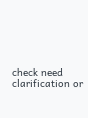check need clarification or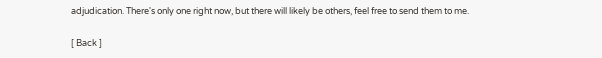adjudication. There's only one right now, but there will likely be others, feel free to send them to me.

[ Back ]